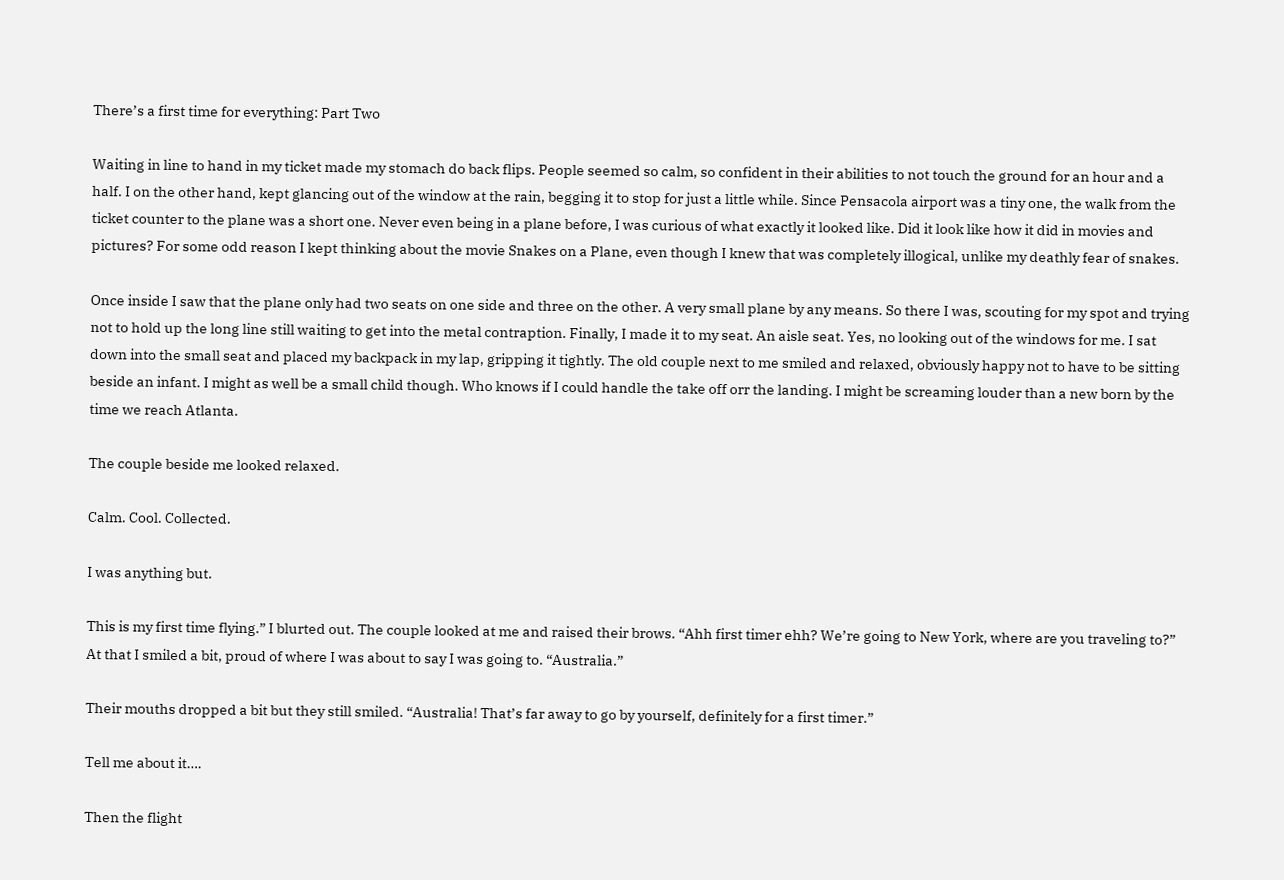There’s a first time for everything: Part Two

Waiting in line to hand in my ticket made my stomach do back flips. People seemed so calm, so confident in their abilities to not touch the ground for an hour and a half. I on the other hand, kept glancing out of the window at the rain, begging it to stop for just a little while. Since Pensacola airport was a tiny one, the walk from the ticket counter to the plane was a short one. Never even being in a plane before, I was curious of what exactly it looked like. Did it look like how it did in movies and pictures? For some odd reason I kept thinking about the movie Snakes on a Plane, even though I knew that was completely illogical, unlike my deathly fear of snakes.

Once inside I saw that the plane only had two seats on one side and three on the other. A very small plane by any means. So there I was, scouting for my spot and trying not to hold up the long line still waiting to get into the metal contraption. Finally, I made it to my seat. An aisle seat. Yes, no looking out of the windows for me. I sat down into the small seat and placed my backpack in my lap, gripping it tightly. The old couple next to me smiled and relaxed, obviously happy not to have to be sitting beside an infant. I might as well be a small child though. Who knows if I could handle the take off orr the landing. I might be screaming louder than a new born by the time we reach Atlanta.

The couple beside me looked relaxed.

Calm. Cool. Collected.

I was anything but.

This is my first time flying.” I blurted out. The couple looked at me and raised their brows. “Ahh first timer ehh? We’re going to New York, where are you traveling to?” At that I smiled a bit, proud of where I was about to say I was going to. “Australia.”

Their mouths dropped a bit but they still smiled. “Australia! That’s far away to go by yourself, definitely for a first timer.”

Tell me about it….

Then the flight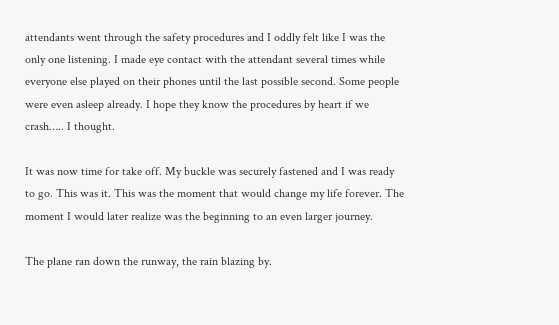attendants went through the safety procedures and I oddly felt like I was the only one listening. I made eye contact with the attendant several times while everyone else played on their phones until the last possible second. Some people were even asleep already. I hope they know the procedures by heart if we crash….. I thought.

It was now time for take off. My buckle was securely fastened and I was ready to go. This was it. This was the moment that would change my life forever. The moment I would later realize was the beginning to an even larger journey.

The plane ran down the runway, the rain blazing by.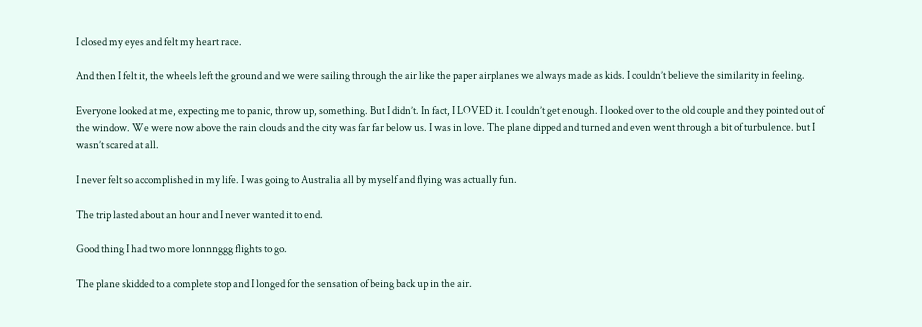I closed my eyes and felt my heart race.

And then I felt it, the wheels left the ground and we were sailing through the air like the paper airplanes we always made as kids. I couldn’t believe the similarity in feeling.

Everyone looked at me, expecting me to panic, throw up, something. But I didn’t. In fact, I LOVED it. I couldn’t get enough. I looked over to the old couple and they pointed out of the window. We were now above the rain clouds and the city was far far below us. I was in love. The plane dipped and turned and even went through a bit of turbulence. but I wasn’t scared at all.

I never felt so accomplished in my life. I was going to Australia all by myself and flying was actually fun.

The trip lasted about an hour and I never wanted it to end.

Good thing I had two more lonnnggg flights to go.

The plane skidded to a complete stop and I longed for the sensation of being back up in the air.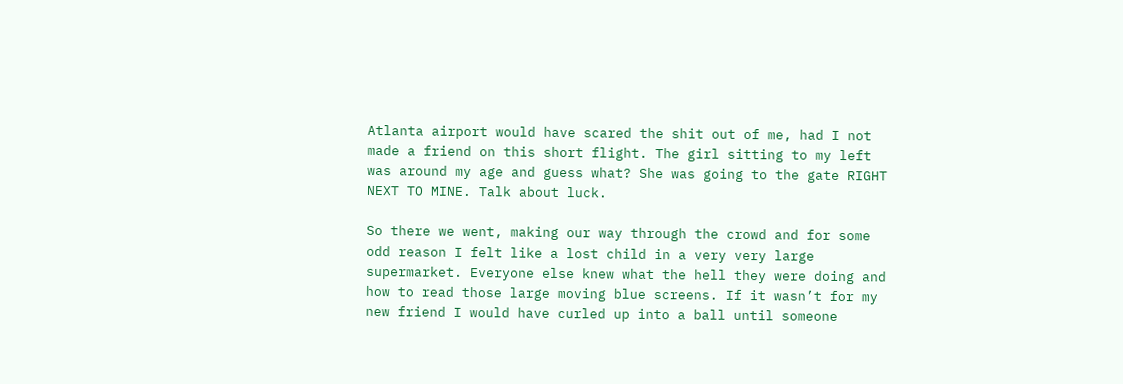Atlanta airport would have scared the shit out of me, had I not made a friend on this short flight. The girl sitting to my left was around my age and guess what? She was going to the gate RIGHT NEXT TO MINE. Talk about luck.

So there we went, making our way through the crowd and for some odd reason I felt like a lost child in a very very large supermarket. Everyone else knew what the hell they were doing and how to read those large moving blue screens. If it wasn’t for my new friend I would have curled up into a ball until someone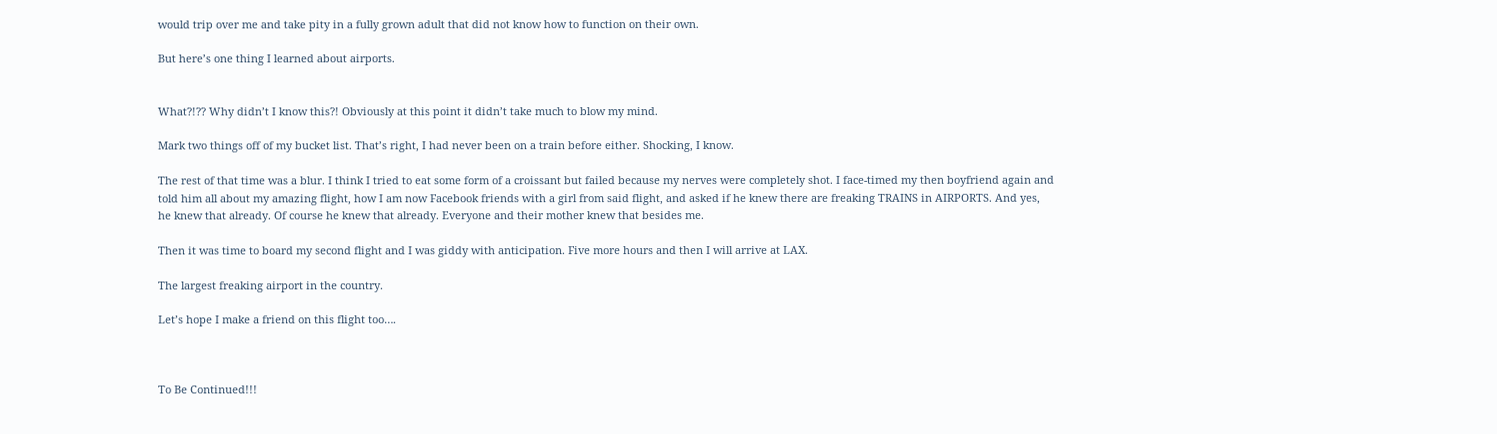would trip over me and take pity in a fully grown adult that did not know how to function on their own.

But here’s one thing I learned about airports.


What?!?? Why didn’t I know this?! Obviously at this point it didn’t take much to blow my mind.

Mark two things off of my bucket list. That’s right, I had never been on a train before either. Shocking, I know.

The rest of that time was a blur. I think I tried to eat some form of a croissant but failed because my nerves were completely shot. I face-timed my then boyfriend again and told him all about my amazing flight, how I am now Facebook friends with a girl from said flight, and asked if he knew there are freaking TRAINS in AIRPORTS. And yes, he knew that already. Of course he knew that already. Everyone and their mother knew that besides me.

Then it was time to board my second flight and I was giddy with anticipation. Five more hours and then I will arrive at LAX.

The largest freaking airport in the country.

Let’s hope I make a friend on this flight too….



To Be Continued!!!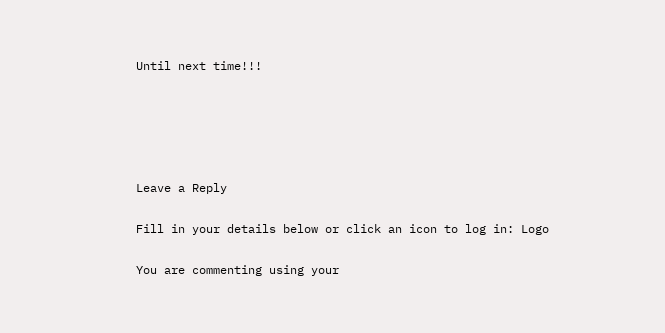Until next time!!!





Leave a Reply

Fill in your details below or click an icon to log in: Logo

You are commenting using your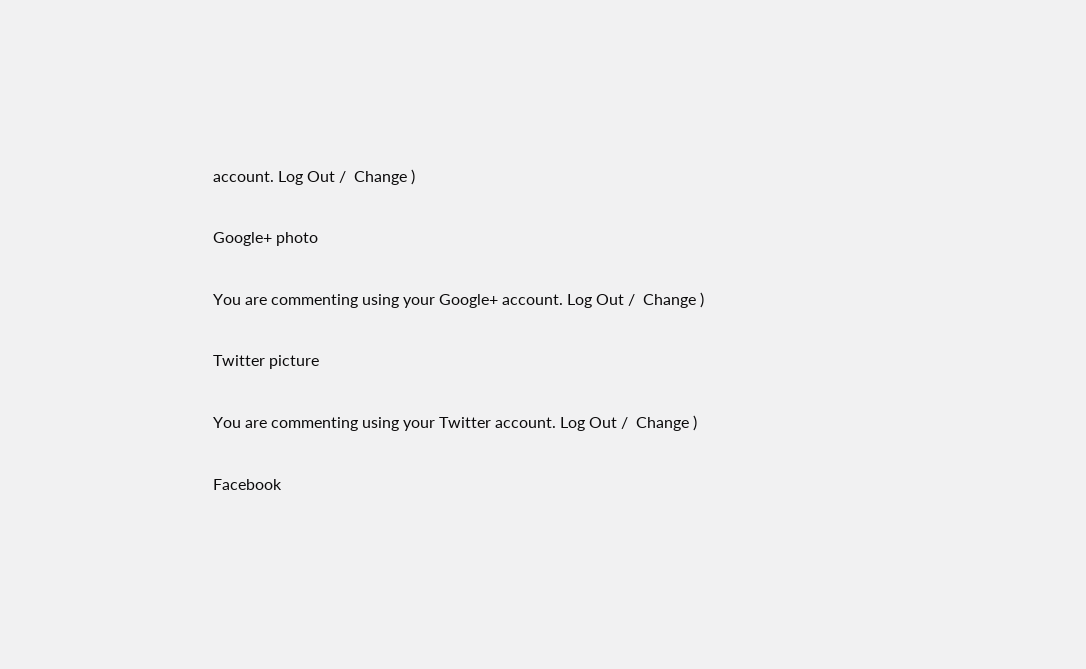account. Log Out /  Change )

Google+ photo

You are commenting using your Google+ account. Log Out /  Change )

Twitter picture

You are commenting using your Twitter account. Log Out /  Change )

Facebook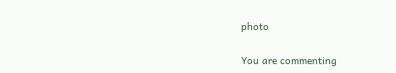photo

You are commenting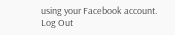using your Facebook account. Log Out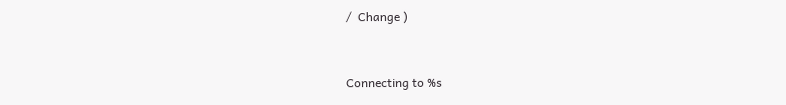/  Change )


Connecting to %s